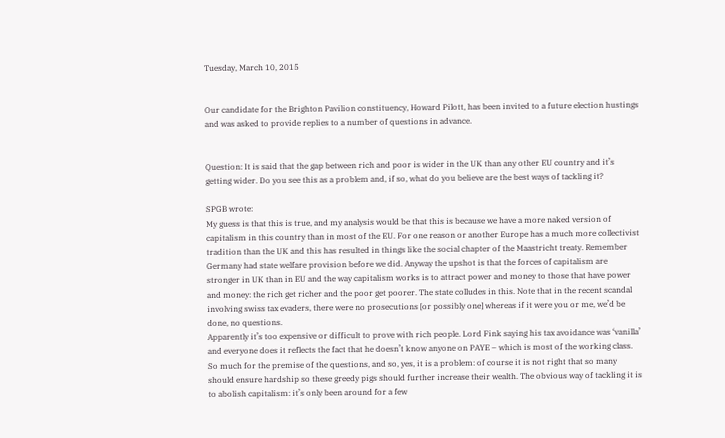Tuesday, March 10, 2015


Our candidate for the Brighton Pavilion constituency, Howard Pilott, has been invited to a future election hustings and was asked to provide replies to a number of questions in advance.


Question: It is said that the gap between rich and poor is wider in the UK than any other EU country and it’s getting wider. Do you see this as a problem and, if so, what do you believe are the best ways of tackling it?

SPGB wrote:
My guess is that this is true, and my analysis would be that this is because we have a more naked version of capitalism in this country than in most of the EU. For one reason or another Europe has a much more collectivist tradition than the UK and this has resulted in things like the social chapter of the Maastricht treaty. Remember Germany had state welfare provision before we did. Anyway the upshot is that the forces of capitalism are stronger in UK than in EU and the way capitalism works is to attract power and money to those that have power and money: the rich get richer and the poor get poorer. The state colludes in this. Note that in the recent scandal involving swiss tax evaders, there were no prosecutions [or possibly one] whereas if it were you or me, we’d be done, no questions.
Apparently it’s too expensive or difficult to prove with rich people. Lord Fink saying his tax avoidance was ‘vanilla’ and everyone does it reflects the fact that he doesn’t know anyone on PAYE – which is most of the working class. So much for the premise of the questions, and so, yes, it is a problem: of course it is not right that so many should ensure hardship so these greedy pigs should further increase their wealth. The obvious way of tackling it is to abolish capitalism: it’s only been around for a few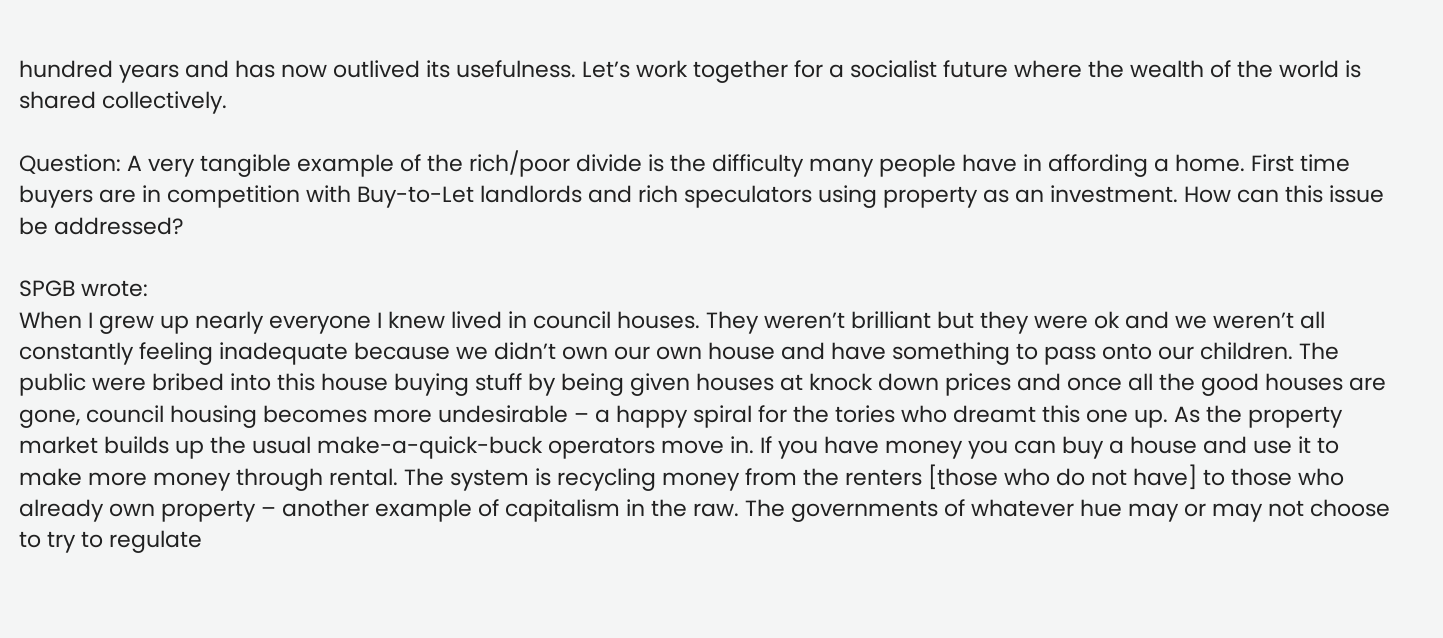hundred years and has now outlived its usefulness. Let’s work together for a socialist future where the wealth of the world is shared collectively.

Question: A very tangible example of the rich/poor divide is the difficulty many people have in affording a home. First time buyers are in competition with Buy-to-Let landlords and rich speculators using property as an investment. How can this issue be addressed?

SPGB wrote:
When I grew up nearly everyone I knew lived in council houses. They weren’t brilliant but they were ok and we weren’t all constantly feeling inadequate because we didn’t own our own house and have something to pass onto our children. The public were bribed into this house buying stuff by being given houses at knock down prices and once all the good houses are gone, council housing becomes more undesirable – a happy spiral for the tories who dreamt this one up. As the property market builds up the usual make-a-quick-buck operators move in. If you have money you can buy a house and use it to make more money through rental. The system is recycling money from the renters [those who do not have] to those who already own property – another example of capitalism in the raw. The governments of whatever hue may or may not choose to try to regulate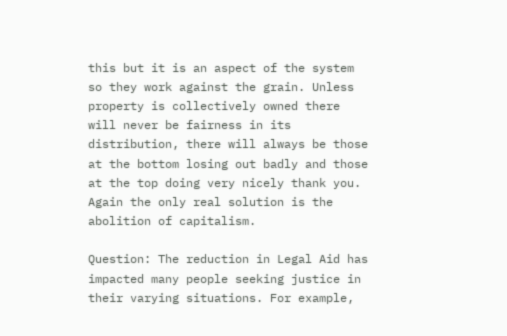this but it is an aspect of the system so they work against the grain. Unless property is collectively owned there will never be fairness in its distribution, there will always be those at the bottom losing out badly and those at the top doing very nicely thank you. Again the only real solution is the abolition of capitalism.

Question: The reduction in Legal Aid has impacted many people seeking justice in their varying situations. For example,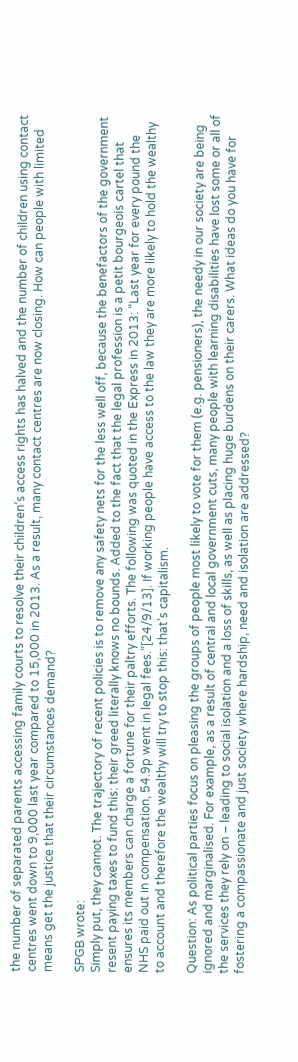the number of separated parents accessing family courts to resolve their children’s access rights has halved and the number of children using contact centres went down to 9,000 last year compared to 15,000 in 2013. As a result, many contact centres are now closing. How can people with limited means get the justice that their circumstances demand?

SPGB wrote:
Simply put, they cannot. The trajectory of recent policies is to remove any safety nets for the less well off, because the benefactors of the government resent paying taxes to fund this: their greed literally knows no bounds. Added to the fact that the legal profession is a petit bourgeois cartel that ensures its members can charge a fortune for their paltry efforts. The following was quoted in the Express in 2013: “Last year for every pound the NHS paid out in compensation, 54.9p went in legal fees.”[24/9/13]. If working people have access to the law they are more likely to hold the wealthy to account and therefore the wealthy will try to stop this: that’s capitalism.

Question: As political parties focus on pleasing the groups of people most likely to vote for them (e.g. pensioners), the needy in our society are being ignored and marginalised. For example, as a result of central and local government cuts, many people with learning disabilities have lost some or all of the services they rely on – leading to social isolation and a loss of skills, as well as placing huge burdens on their carers. What ideas do you have for fostering a compassionate and just society where hardship, need and isolation are addressed?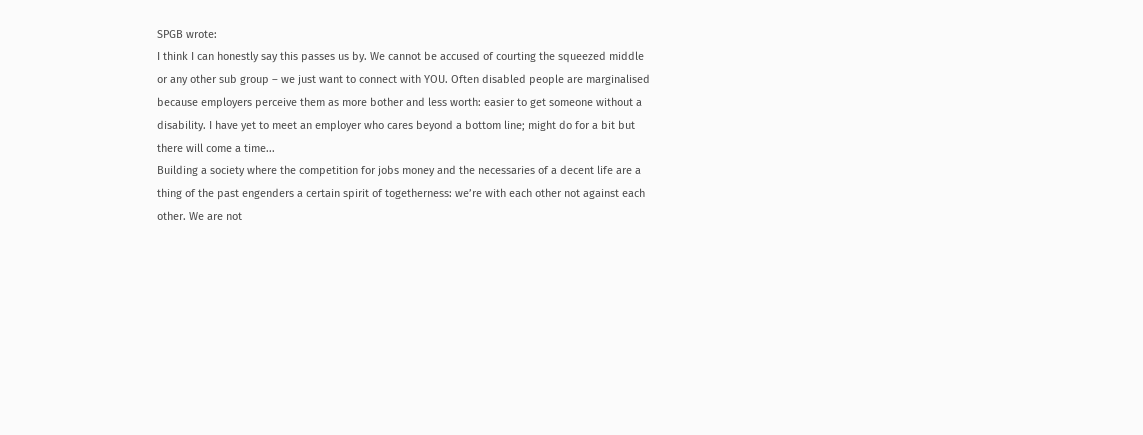SPGB wrote:
I think I can honestly say this passes us by. We cannot be accused of courting the squeezed middle or any other sub group – we just want to connect with YOU. Often disabled people are marginalised because employers perceive them as more bother and less worth: easier to get someone without a disability. I have yet to meet an employer who cares beyond a bottom line; might do for a bit but there will come a time...
Building a society where the competition for jobs money and the necessaries of a decent life are a thing of the past engenders a certain spirit of togetherness: we’re with each other not against each other. We are not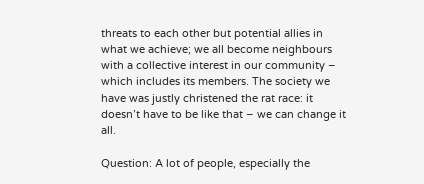threats to each other but potential allies in what we achieve; we all become neighbours with a collective interest in our community – which includes its members. The society we have was justly christened the rat race: it doesn’t have to be like that – we can change it all.

Question: A lot of people, especially the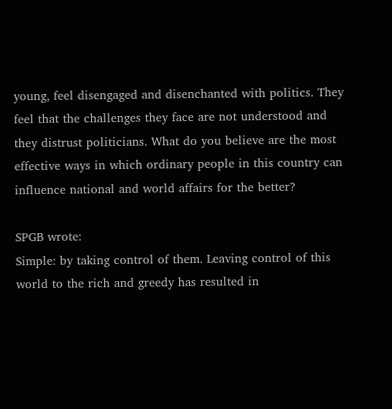young, feel disengaged and disenchanted with politics. They feel that the challenges they face are not understood and they distrust politicians. What do you believe are the most effective ways in which ordinary people in this country can influence national and world affairs for the better?

SPGB wrote:
Simple: by taking control of them. Leaving control of this world to the rich and greedy has resulted in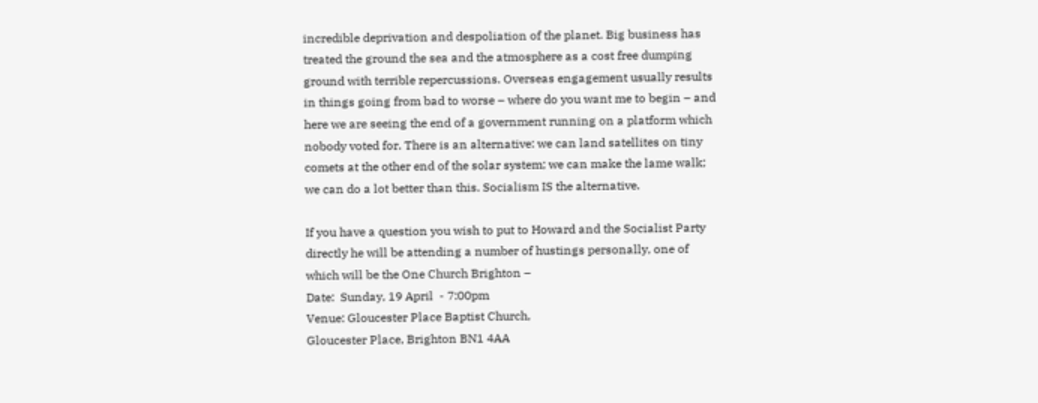incredible deprivation and despoliation of the planet. Big business has treated the ground the sea and the atmosphere as a cost free dumping ground with terrible repercussions. Overseas engagement usually results in things going from bad to worse – where do you want me to begin – and here we are seeing the end of a government running on a platform which nobody voted for. There is an alternative: we can land satellites on tiny comets at the other end of the solar system; we can make the lame walk; we can do a lot better than this. Socialism IS the alternative.

If you have a question you wish to put to Howard and the Socialist Party directly he will be attending a number of hustings personally, one of which will be the One Church Brighton –
Date:  Sunday, 19 April  - 7:00pm
Venue: Gloucester Place Baptist Church,
Gloucester Place, Brighton BN1 4AA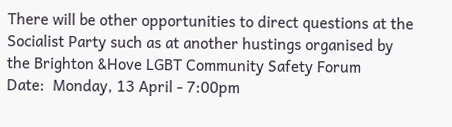There will be other opportunities to direct questions at the Socialist Party such as at another hustings organised by the Brighton &Hove LGBT Community Safety Forum
Date:  Monday, 13 April - 7:00pm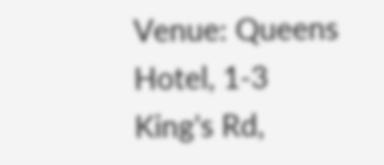Venue: Queens Hotel, 1-3 King's Rd,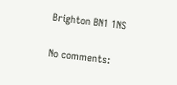Brighton BN1 1NS

No comments: